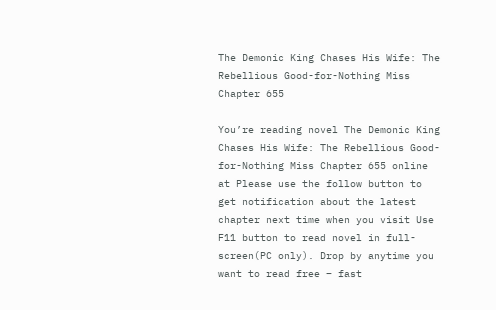The Demonic King Chases His Wife: The Rebellious Good-for-Nothing Miss Chapter 655

You’re reading novel The Demonic King Chases His Wife: The Rebellious Good-for-Nothing Miss Chapter 655 online at Please use the follow button to get notification about the latest chapter next time when you visit Use F11 button to read novel in full-screen(PC only). Drop by anytime you want to read free – fast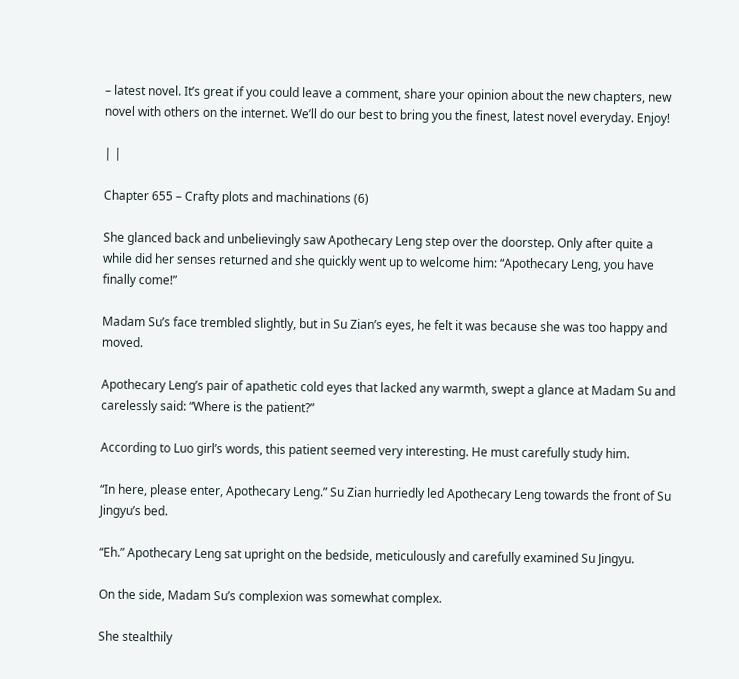– latest novel. It’s great if you could leave a comment, share your opinion about the new chapters, new novel with others on the internet. We’ll do our best to bring you the finest, latest novel everyday. Enjoy!

| |

Chapter 655 – Crafty plots and machinations (6)

She glanced back and unbelievingly saw Apothecary Leng step over the doorstep. Only after quite a while did her senses returned and she quickly went up to welcome him: “Apothecary Leng, you have finally come!”

Madam Su’s face trembled slightly, but in Su Zian’s eyes, he felt it was because she was too happy and moved.

Apothecary Leng’s pair of apathetic cold eyes that lacked any warmth, swept a glance at Madam Su and carelessly said: “Where is the patient?”

According to Luo girl’s words, this patient seemed very interesting. He must carefully study him.

“In here, please enter, Apothecary Leng.” Su Zian hurriedly led Apothecary Leng towards the front of Su Jingyu’s bed.

“Eh.” Apothecary Leng sat upright on the bedside, meticulously and carefully examined Su Jingyu.

On the side, Madam Su’s complexion was somewhat complex.

She stealthily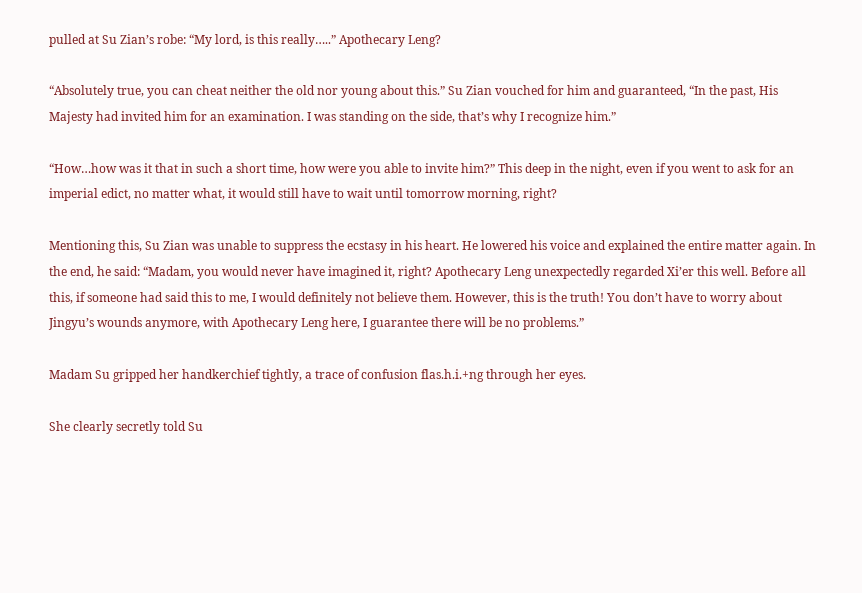pulled at Su Zian’s robe: “My lord, is this really…..” Apothecary Leng?

“Absolutely true, you can cheat neither the old nor young about this.” Su Zian vouched for him and guaranteed, “In the past, His Majesty had invited him for an examination. I was standing on the side, that’s why I recognize him.”

“How…how was it that in such a short time, how were you able to invite him?” This deep in the night, even if you went to ask for an imperial edict, no matter what, it would still have to wait until tomorrow morning, right?

Mentioning this, Su Zian was unable to suppress the ecstasy in his heart. He lowered his voice and explained the entire matter again. In the end, he said: “Madam, you would never have imagined it, right? Apothecary Leng unexpectedly regarded Xi’er this well. Before all this, if someone had said this to me, I would definitely not believe them. However, this is the truth! You don’t have to worry about Jingyu’s wounds anymore, with Apothecary Leng here, I guarantee there will be no problems.”

Madam Su gripped her handkerchief tightly, a trace of confusion flas.h.i.+ng through her eyes.

She clearly secretly told Su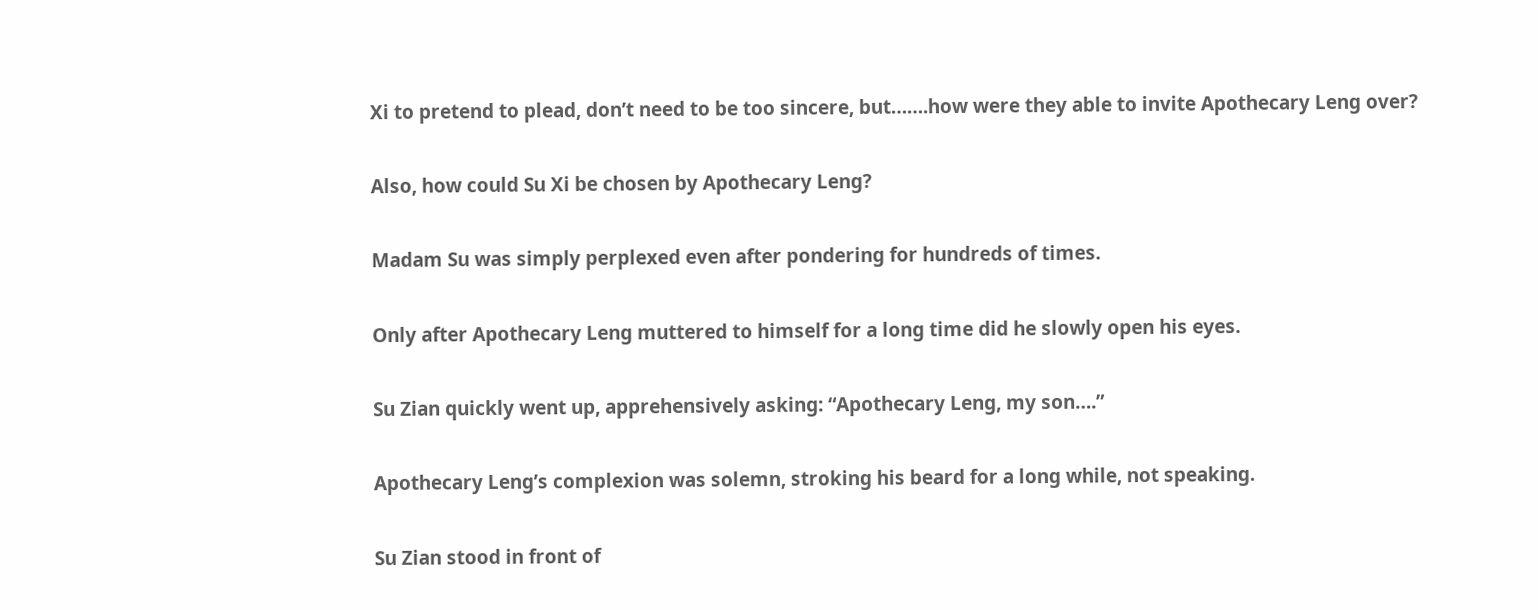Xi to pretend to plead, don’t need to be too sincere, but…….how were they able to invite Apothecary Leng over?

Also, how could Su Xi be chosen by Apothecary Leng?

Madam Su was simply perplexed even after pondering for hundreds of times.

Only after Apothecary Leng muttered to himself for a long time did he slowly open his eyes.

Su Zian quickly went up, apprehensively asking: “Apothecary Leng, my son….”

Apothecary Leng’s complexion was solemn, stroking his beard for a long while, not speaking.

Su Zian stood in front of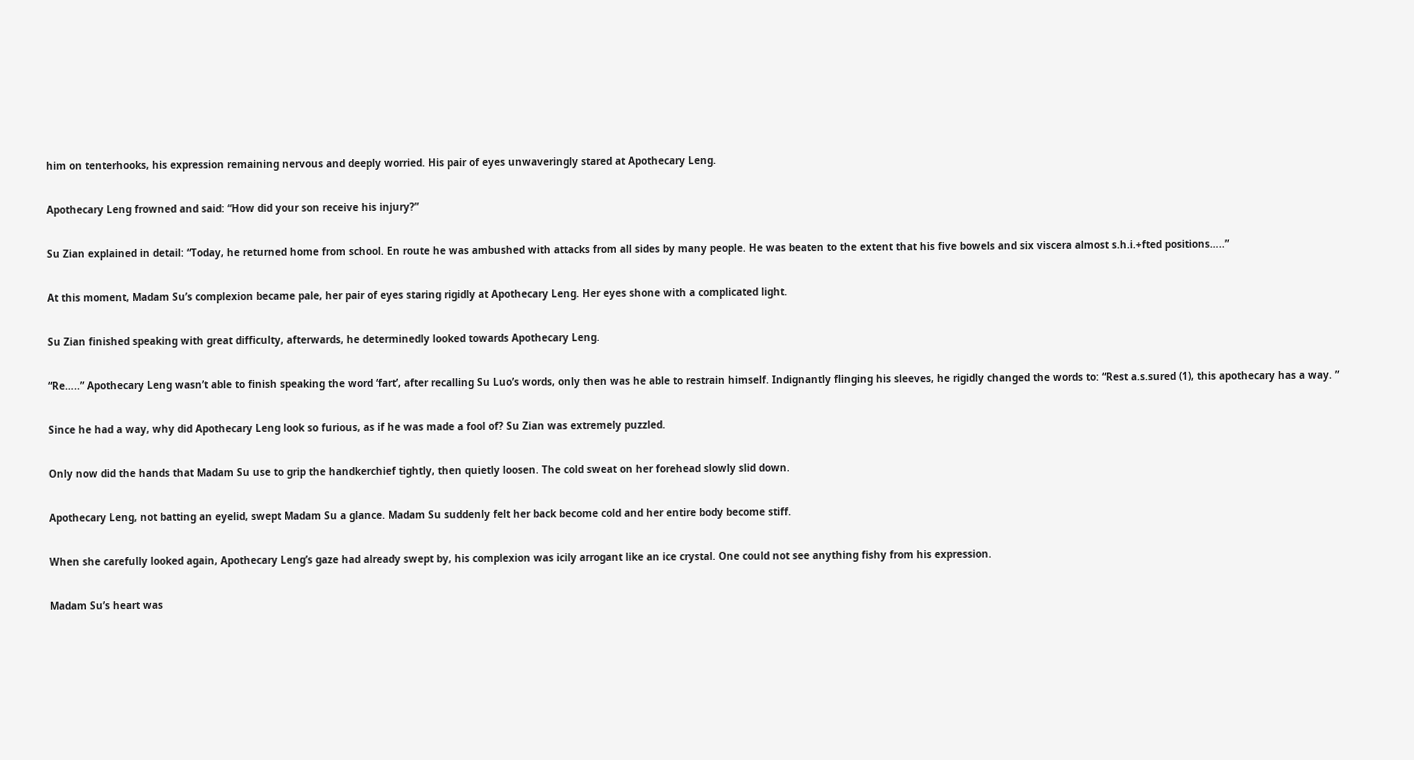him on tenterhooks, his expression remaining nervous and deeply worried. His pair of eyes unwaveringly stared at Apothecary Leng.

Apothecary Leng frowned and said: “How did your son receive his injury?”

Su Zian explained in detail: “Today, he returned home from school. En route he was ambushed with attacks from all sides by many people. He was beaten to the extent that his five bowels and six viscera almost s.h.i.+fted positions…..”

At this moment, Madam Su’s complexion became pale, her pair of eyes staring rigidly at Apothecary Leng. Her eyes shone with a complicated light.

Su Zian finished speaking with great difficulty, afterwards, he determinedly looked towards Apothecary Leng.

“Re…..” Apothecary Leng wasn’t able to finish speaking the word ‘fart’, after recalling Su Luo’s words, only then was he able to restrain himself. Indignantly flinging his sleeves, he rigidly changed the words to: “Rest a.s.sured (1), this apothecary has a way. ”

Since he had a way, why did Apothecary Leng look so furious, as if he was made a fool of? Su Zian was extremely puzzled.

Only now did the hands that Madam Su use to grip the handkerchief tightly, then quietly loosen. The cold sweat on her forehead slowly slid down.

Apothecary Leng, not batting an eyelid, swept Madam Su a glance. Madam Su suddenly felt her back become cold and her entire body become stiff.

When she carefully looked again, Apothecary Leng’s gaze had already swept by, his complexion was icily arrogant like an ice crystal. One could not see anything fishy from his expression.

Madam Su’s heart was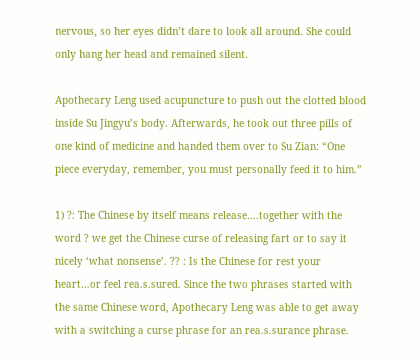nervous, so her eyes didn’t dare to look all around. She could only hang her head and remained silent.

Apothecary Leng used acupuncture to push out the clotted blood inside Su Jingyu’s body. Afterwards, he took out three pills of one kind of medicine and handed them over to Su Zian: “One piece everyday, remember, you must personally feed it to him.”

1) ?: The Chinese by itself means release….together with the word ? we get the Chinese curse of releasing fart or to say it nicely ‘what nonsense’. ?? : Is the Chinese for rest your heart…or feel rea.s.sured. Since the two phrases started with the same Chinese word, Apothecary Leng was able to get away with a switching a curse phrase for an rea.s.surance phrase.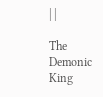| |

The Demonic King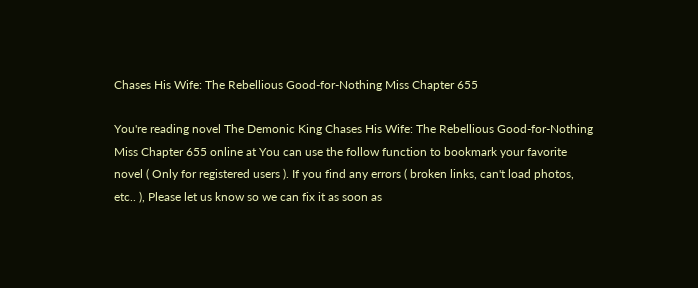Chases His Wife: The Rebellious Good-for-Nothing Miss Chapter 655

You're reading novel The Demonic King Chases His Wife: The Rebellious Good-for-Nothing Miss Chapter 655 online at You can use the follow function to bookmark your favorite novel ( Only for registered users ). If you find any errors ( broken links, can't load photos, etc.. ), Please let us know so we can fix it as soon as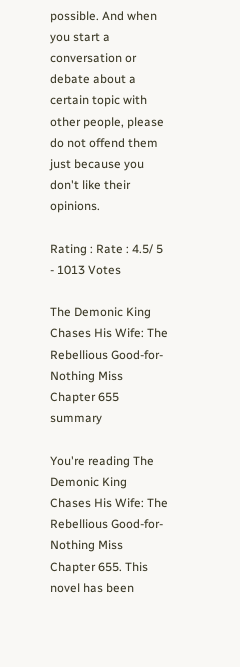possible. And when you start a conversation or debate about a certain topic with other people, please do not offend them just because you don't like their opinions.

Rating : Rate : 4.5/ 5 - 1013 Votes

The Demonic King Chases His Wife: The Rebellious Good-for-Nothing Miss Chapter 655 summary

You're reading The Demonic King Chases His Wife: The Rebellious Good-for-Nothing Miss Chapter 655. This novel has been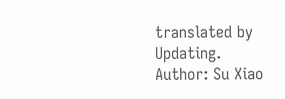translated by Updating. Author: Su Xiao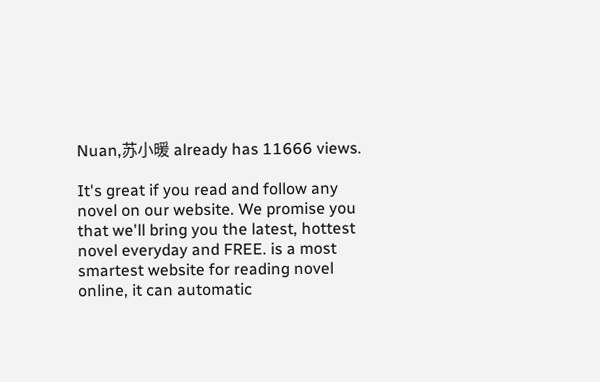Nuan,苏小暖 already has 11666 views.

It's great if you read and follow any novel on our website. We promise you that we'll bring you the latest, hottest novel everyday and FREE. is a most smartest website for reading novel online, it can automatic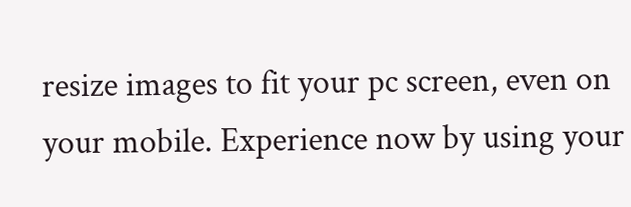resize images to fit your pc screen, even on your mobile. Experience now by using your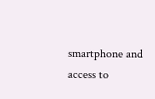smartphone and access to